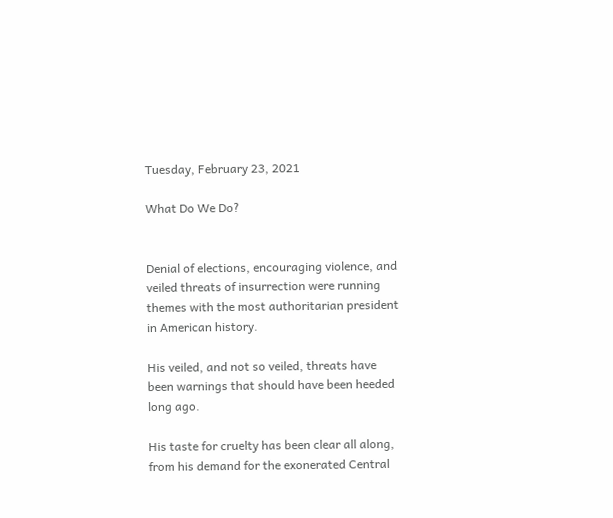Tuesday, February 23, 2021

What Do We Do?


Denial of elections, encouraging violence, and veiled threats of insurrection were running themes with the most authoritarian president in American history.

His veiled, and not so veiled, threats have been warnings that should have been heeded long ago.

His taste for cruelty has been clear all along, from his demand for the exonerated Central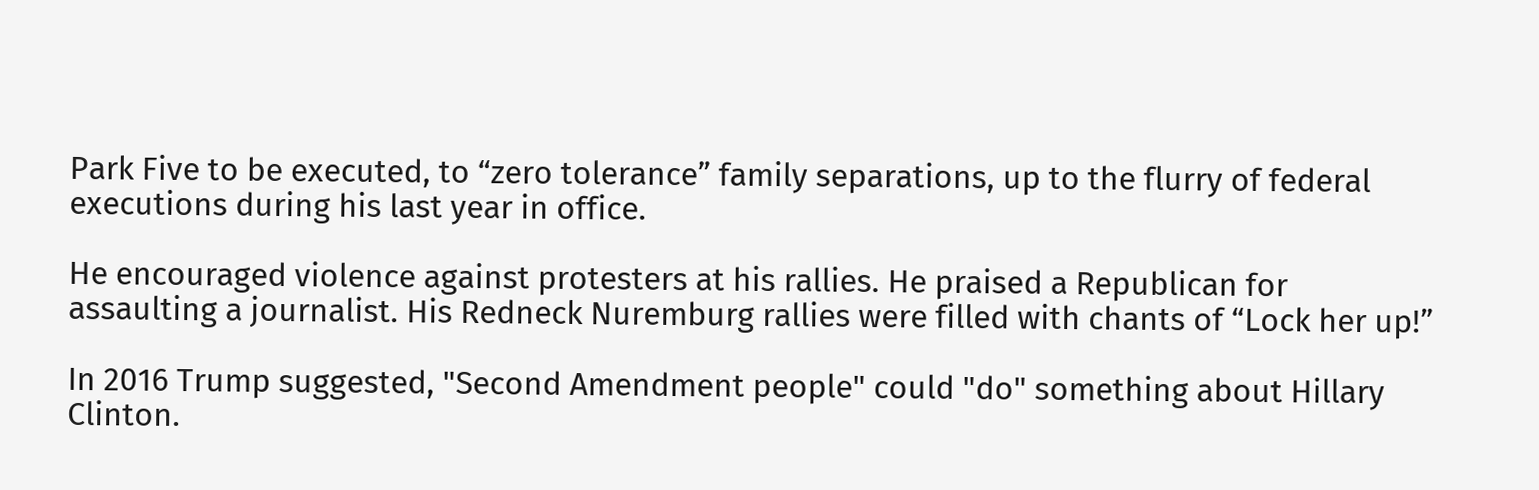Park Five to be executed, to “zero tolerance” family separations, up to the flurry of federal executions during his last year in office.

He encouraged violence against protesters at his rallies. He praised a Republican for assaulting a journalist. His Redneck Nuremburg rallies were filled with chants of “Lock her up!”

In 2016 Trump suggested, "Second Amendment people" could "do" something about Hillary Clinton.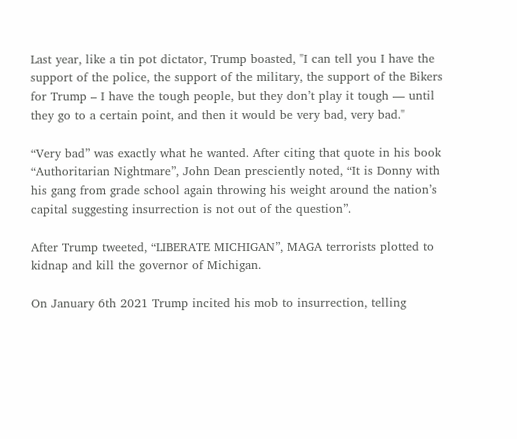Last year, like a tin pot dictator, Trump boasted, "I can tell you I have the support of the police, the support of the military, the support of the Bikers for Trump – I have the tough people, but they don’t play it tough — until they go to a certain point, and then it would be very bad, very bad."

“Very bad” was exactly what he wanted. After citing that quote in his book “Authoritarian Nightmare”, John Dean presciently noted, “It is Donny with his gang from grade school again throwing his weight around the nation’s capital suggesting insurrection is not out of the question”.

After Trump tweeted, “LIBERATE MICHIGAN”, MAGA terrorists plotted to kidnap and kill the governor of Michigan.

On January 6th 2021 Trump incited his mob to insurrection, telling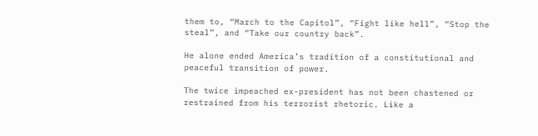them to, “March to the Capitol”, “Fight like hell”, “Stop the steal”, and “Take our country back”.

He alone ended America’s tradition of a constitutional and peaceful transition of power.

The twice impeached ex-president has not been chastened or restrained from his terrorist rhetoric. Like a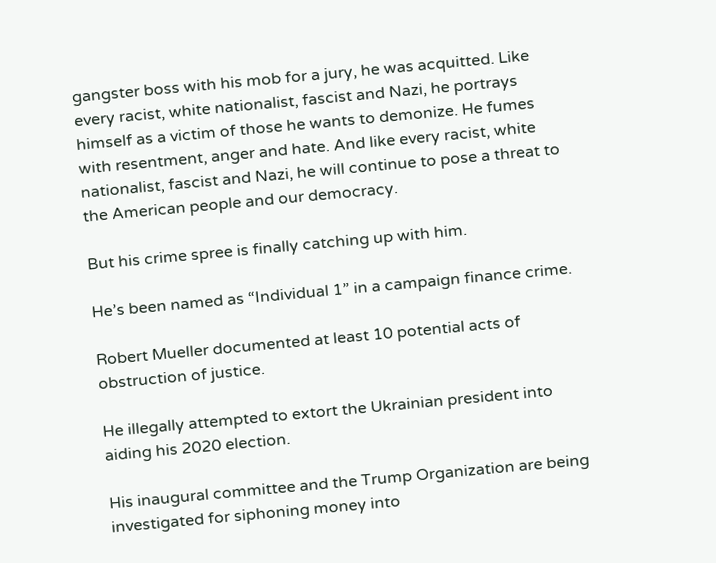gangster boss with his mob for a jury, he was acquitted. Like every racist, white nationalist, fascist and Nazi, he portrays himself as a victim of those he wants to demonize. He fumes with resentment, anger and hate. And like every racist, white nationalist, fascist and Nazi, he will continue to pose a threat to the American people and our democracy.

But his crime spree is finally catching up with him.

He’s been named as “Individual 1” in a campaign finance crime.

Robert Mueller documented at least 10 potential acts of obstruction of justice.

He illegally attempted to extort the Ukrainian president into aiding his 2020 election.

His inaugural committee and the Trump Organization are being investigated for siphoning money into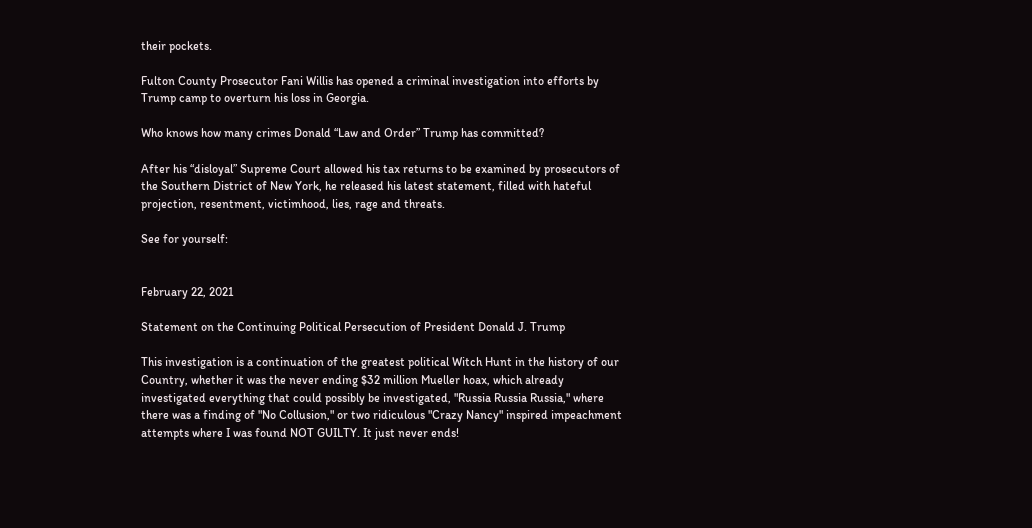their pockets.

Fulton County Prosecutor Fani Willis has opened a criminal investigation into efforts by Trump camp to overturn his loss in Georgia.

Who knows how many crimes Donald “Law and Order” Trump has committed?

After his “disloyal” Supreme Court allowed his tax returns to be examined by prosecutors of the Southern District of New York, he released his latest statement, filled with hateful projection, resentment, victimhood, lies, rage and threats.

See for yourself:


February 22, 2021

Statement on the Continuing Political Persecution of President Donald J. Trump

This investigation is a continuation of the greatest political Witch Hunt in the history of our Country, whether it was the never ending $32 million Mueller hoax, which already investigated everything that could possibly be investigated, "Russia Russia Russia," where there was a finding of "No Collusion," or two ridiculous "Crazy Nancy" inspired impeachment attempts where I was found NOT GUILTY. It just never ends!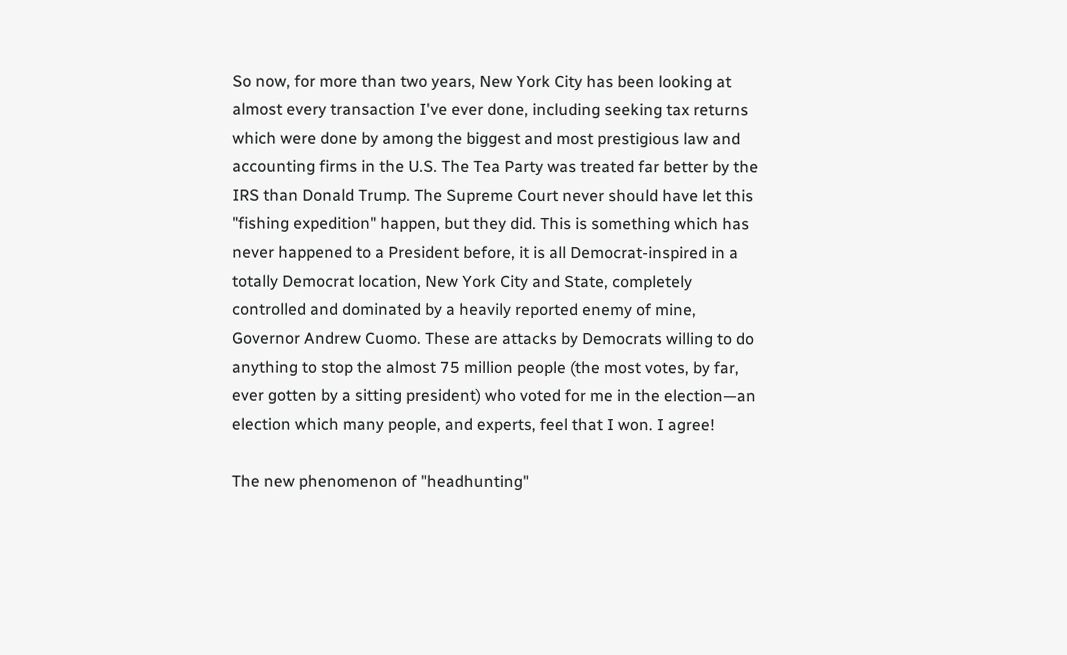So now, for more than two years, New York City has been looking at almost every transaction I've ever done, including seeking tax returns which were done by among the biggest and most prestigious law and accounting firms in the U.S. The Tea Party was treated far better by the IRS than Donald Trump. The Supreme Court never should have let this "fishing expedition" happen, but they did. This is something which has never happened to a President before, it is all Democrat-inspired in a totally Democrat location, New York City and State, completely controlled and dominated by a heavily reported enemy of mine, Governor Andrew Cuomo. These are attacks by Democrats willing to do anything to stop the almost 75 million people (the most votes, by far, ever gotten by a sitting president) who voted for me in the election—an election which many people, and experts, feel that I won. I agree!

The new phenomenon of "headhunting"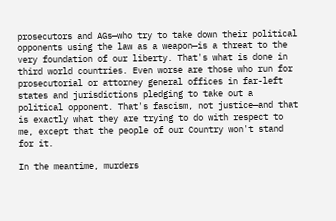prosecutors and AGs—who try to take down their political opponents using the law as a weapon—is a threat to the very foundation of our liberty. That's what is done in third world countries. Even worse are those who run for prosecutorial or attorney general offices in far-left states and jurisdictions pledging to take out a political opponent. That's fascism, not justice—and that is exactly what they are trying to do with respect to me, except that the people of our Country won't stand for it.

In the meantime, murders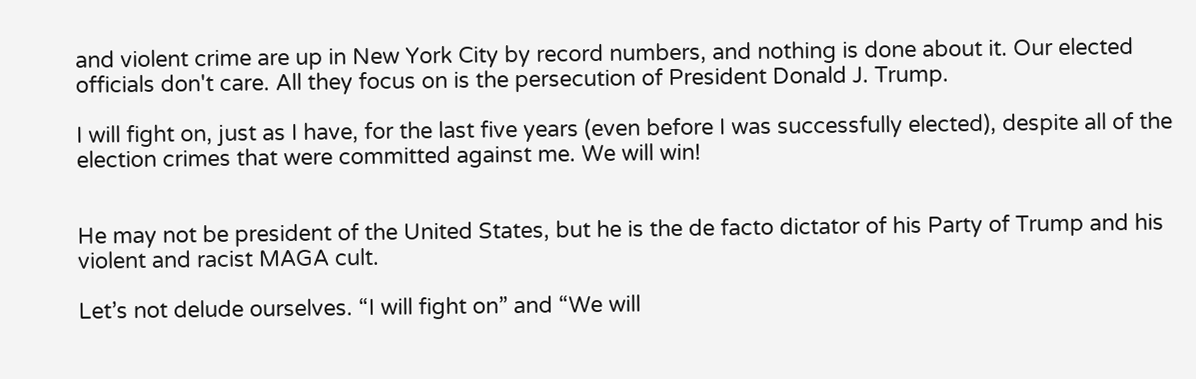and violent crime are up in New York City by record numbers, and nothing is done about it. Our elected officials don't care. All they focus on is the persecution of President Donald J. Trump.

I will fight on, just as I have, for the last five years (even before I was successfully elected), despite all of the election crimes that were committed against me. We will win!


He may not be president of the United States, but he is the de facto dictator of his Party of Trump and his violent and racist MAGA cult.

Let’s not delude ourselves. “I will fight on” and “We will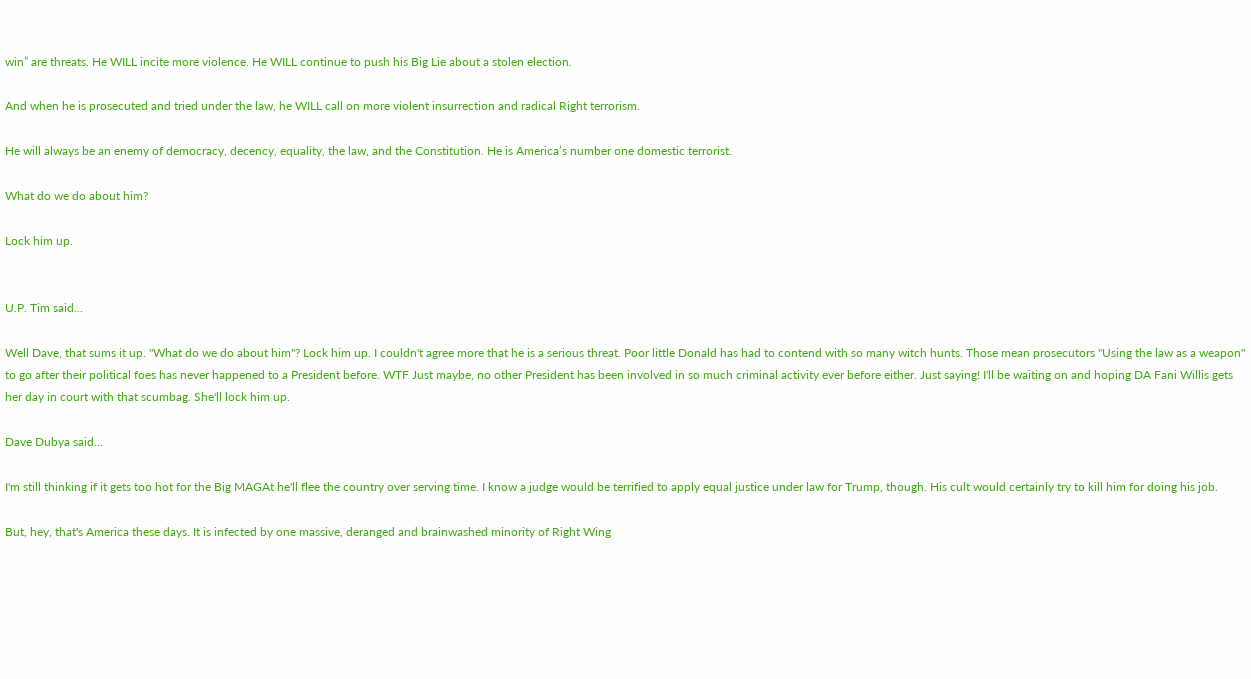win” are threats. He WILL incite more violence. He WILL continue to push his Big Lie about a stolen election.

And when he is prosecuted and tried under the law, he WILL call on more violent insurrection and radical Right terrorism.

He will always be an enemy of democracy, decency, equality, the law, and the Constitution. He is America’s number one domestic terrorist.

What do we do about him?

Lock him up.


U.P. Tim said...

Well Dave, that sums it up. "What do we do about him"? Lock him up. I couldn't agree more that he is a serious threat. Poor little Donald has had to contend with so many witch hunts. Those mean prosecutors "Using the law as a weapon" to go after their political foes has never happened to a President before. WTF Just maybe, no other President has been involved in so much criminal activity ever before either. Just saying! I'll be waiting on and hoping DA Fani Willis gets her day in court with that scumbag. She'll lock him up.

Dave Dubya said...

I'm still thinking if it gets too hot for the Big MAGAt he'll flee the country over serving time. I know a judge would be terrified to apply equal justice under law for Trump, though. His cult would certainly try to kill him for doing his job.

But, hey, that's America these days. It is infected by one massive, deranged and brainwashed minority of Right Wing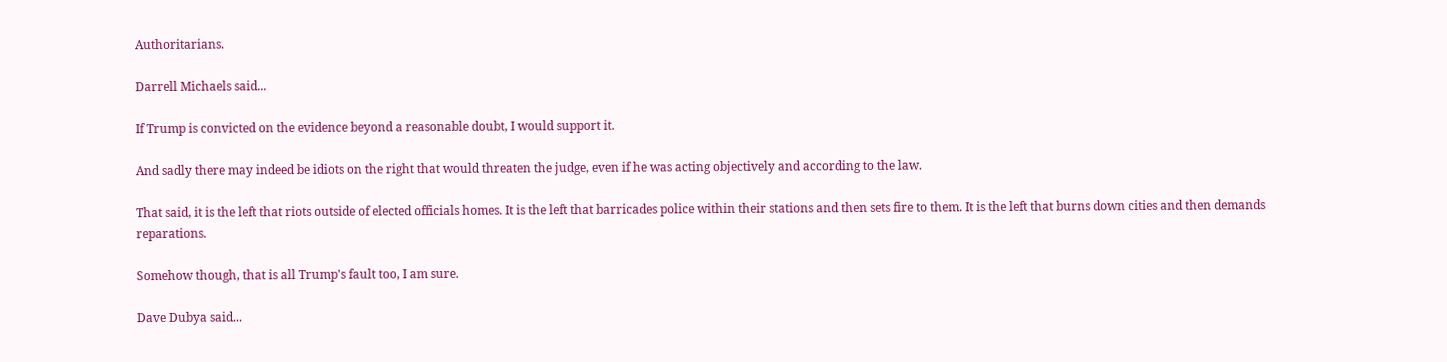Authoritarians.

Darrell Michaels said...

If Trump is convicted on the evidence beyond a reasonable doubt, I would support it.

And sadly there may indeed be idiots on the right that would threaten the judge, even if he was acting objectively and according to the law.

That said, it is the left that riots outside of elected officials homes. It is the left that barricades police within their stations and then sets fire to them. It is the left that burns down cities and then demands reparations.

Somehow though, that is all Trump's fault too, I am sure.

Dave Dubya said...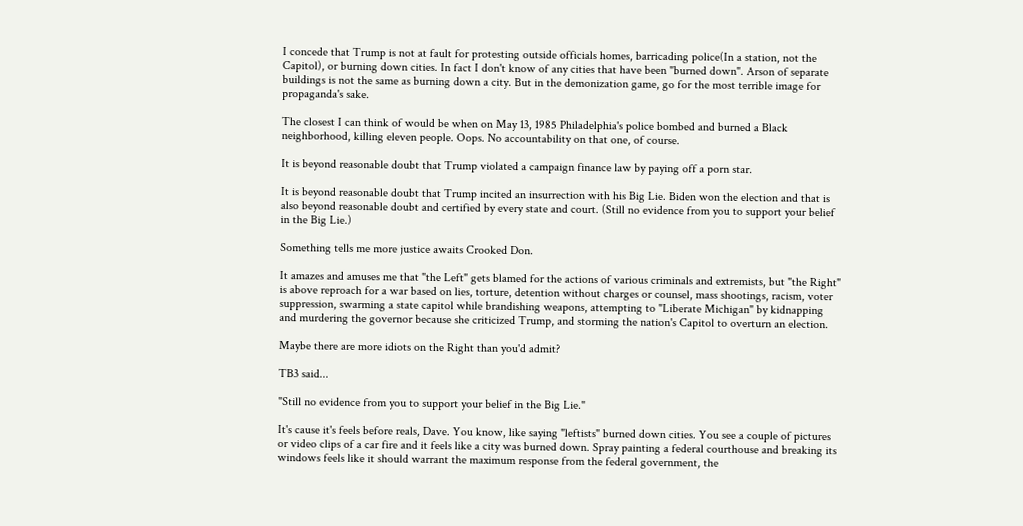I concede that Trump is not at fault for protesting outside officials homes, barricading police(In a station, not the Capitol), or burning down cities. In fact I don't know of any cities that have been "burned down". Arson of separate buildings is not the same as burning down a city. But in the demonization game, go for the most terrible image for propaganda's sake.

The closest I can think of would be when on May 13, 1985 Philadelphia's police bombed and burned a Black neighborhood, killing eleven people. Oops. No accountability on that one, of course.

It is beyond reasonable doubt that Trump violated a campaign finance law by paying off a porn star.

It is beyond reasonable doubt that Trump incited an insurrection with his Big Lie. Biden won the election and that is also beyond reasonable doubt and certified by every state and court. (Still no evidence from you to support your belief in the Big Lie.)

Something tells me more justice awaits Crooked Don.

It amazes and amuses me that "the Left" gets blamed for the actions of various criminals and extremists, but "the Right" is above reproach for a war based on lies, torture, detention without charges or counsel, mass shootings, racism, voter suppression, swarming a state capitol while brandishing weapons, attempting to "Liberate Michigan" by kidnapping and murdering the governor because she criticized Trump, and storming the nation's Capitol to overturn an election.

Maybe there are more idiots on the Right than you'd admit?

TB3 said...

"Still no evidence from you to support your belief in the Big Lie."

It's cause it's feels before reals, Dave. You know, like saying "leftists" burned down cities. You see a couple of pictures or video clips of a car fire and it feels like a city was burned down. Spray painting a federal courthouse and breaking its windows feels like it should warrant the maximum response from the federal government, the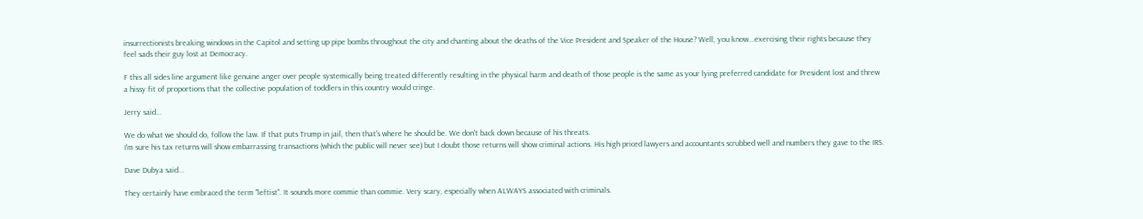insurrectionists breaking windows in the Capitol and setting up pipe bombs throughout the city and chanting about the deaths of the Vice President and Speaker of the House? Well, you know...exercising their rights because they feel sads their guy lost at Democracy.

F this all sides line argument like genuine anger over people systemically being treated differently resulting in the physical harm and death of those people is the same as your lying preferred candidate for President lost and threw a hissy fit of proportions that the collective population of toddlers in this country would cringe.

Jerry said...

We do what we should do, follow the law. If that puts Trump in jail, then that's where he should be. We don't back down because of his threats.
I'm sure his tax returns will show embarrassing transactions (which the public will never see) but I doubt those returns will show criminal actions. His high priced lawyers and accountants scrubbed well and numbers they gave to the IRS.

Dave Dubya said...

They certainly have embraced the term "leftist". It sounds more commie than commie. Very scary, especially when ALWAYS associated with criminals.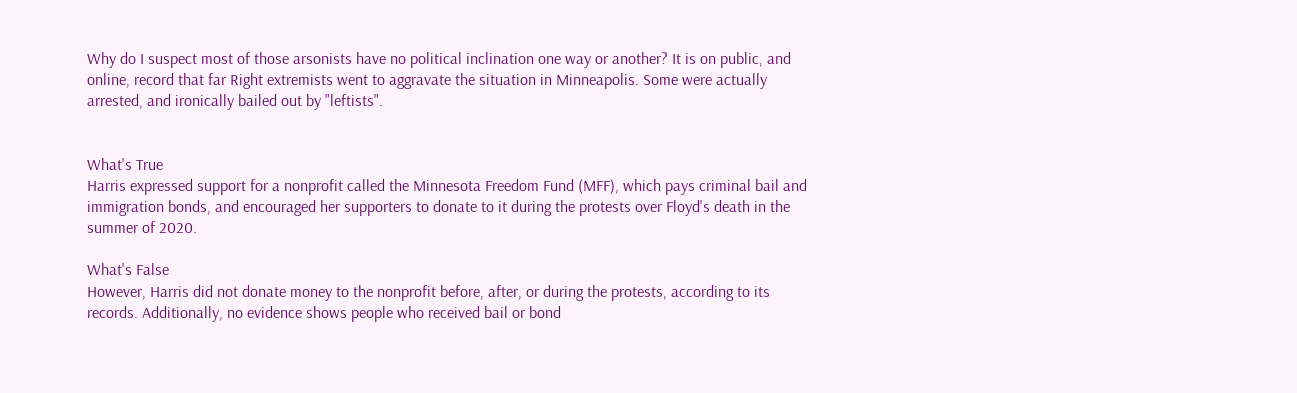Why do I suspect most of those arsonists have no political inclination one way or another? It is on public, and online, record that far Right extremists went to aggravate the situation in Minneapolis. Some were actually arrested, and ironically bailed out by "leftists".


What's True
Harris expressed support for a nonprofit called the Minnesota Freedom Fund (MFF), which pays criminal bail and immigration bonds, and encouraged her supporters to donate to it during the protests over Floyd's death in the summer of 2020.

What's False
However, Harris did not donate money to the nonprofit before, after, or during the protests, according to its records. Additionally, no evidence shows people who received bail or bond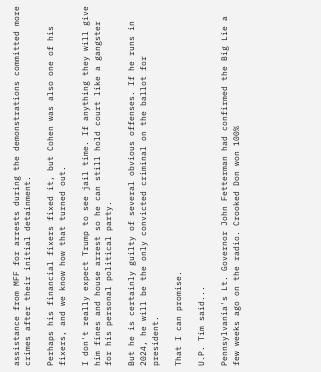assistance from MFF for arrests during the demonstrations committed more crimes after their initial detainment.

Perhaps his financial fixers fixed it, but Cohen was also one of his fixers, and we know how that turned out.

I don't really expect Trump to see jail time. If anything they will give him fines and house arrest so he can still hold court like a gangster for his personal political party.

But he is certainly guilty of several obvious offenses. If he runs in 2024, he will be the only convicted criminal on the ballot for president.

That I can promise.

U.P. Tim said...

Pennsylvania's Lt. Governor John Fetterman had confirmed the Big Lie a few weeks ago on the radio. Crooked Don won 100%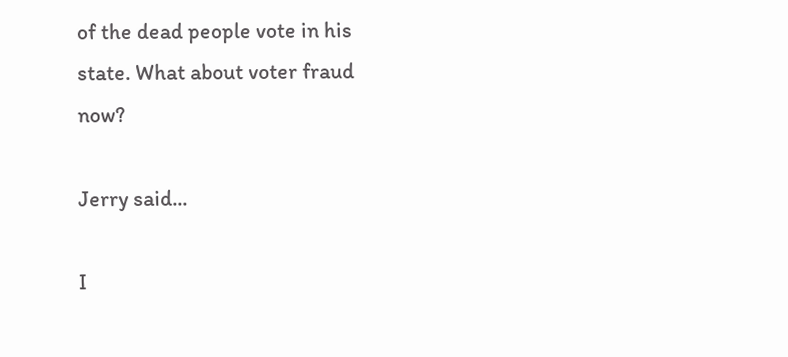of the dead people vote in his state. What about voter fraud now?

Jerry said...

I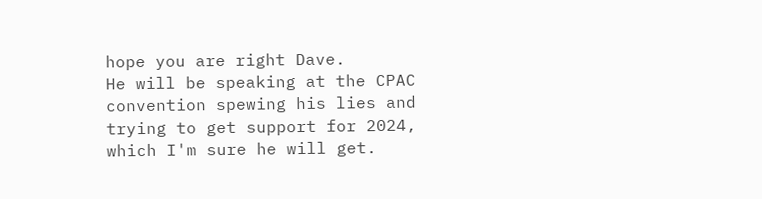hope you are right Dave.
He will be speaking at the CPAC convention spewing his lies and trying to get support for 2024, which I'm sure he will get.